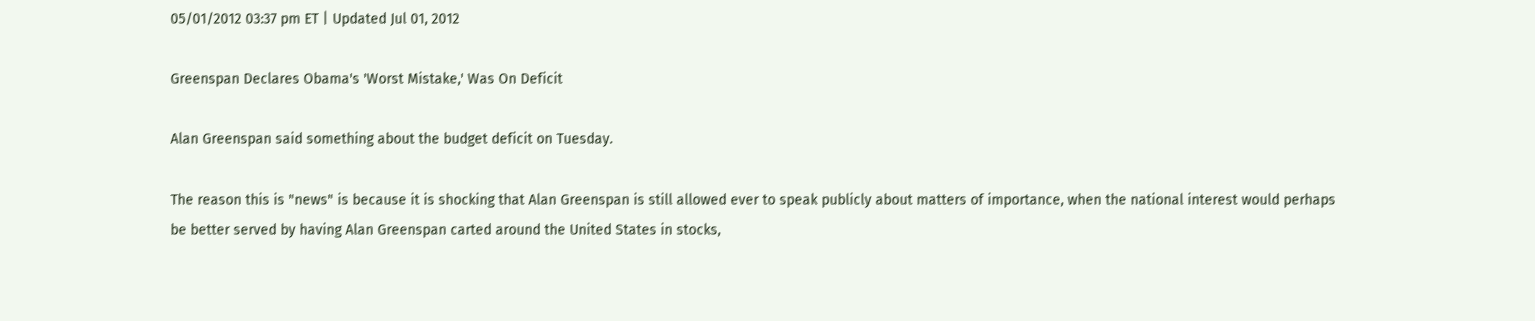05/01/2012 03:37 pm ET | Updated Jul 01, 2012

Greenspan Declares Obama's 'Worst Mistake,' Was On Deficit

Alan Greenspan said something about the budget deficit on Tuesday.

The reason this is "news" is because it is shocking that Alan Greenspan is still allowed ever to speak publicly about matters of importance, when the national interest would perhaps be better served by having Alan Greenspan carted around the United States in stocks,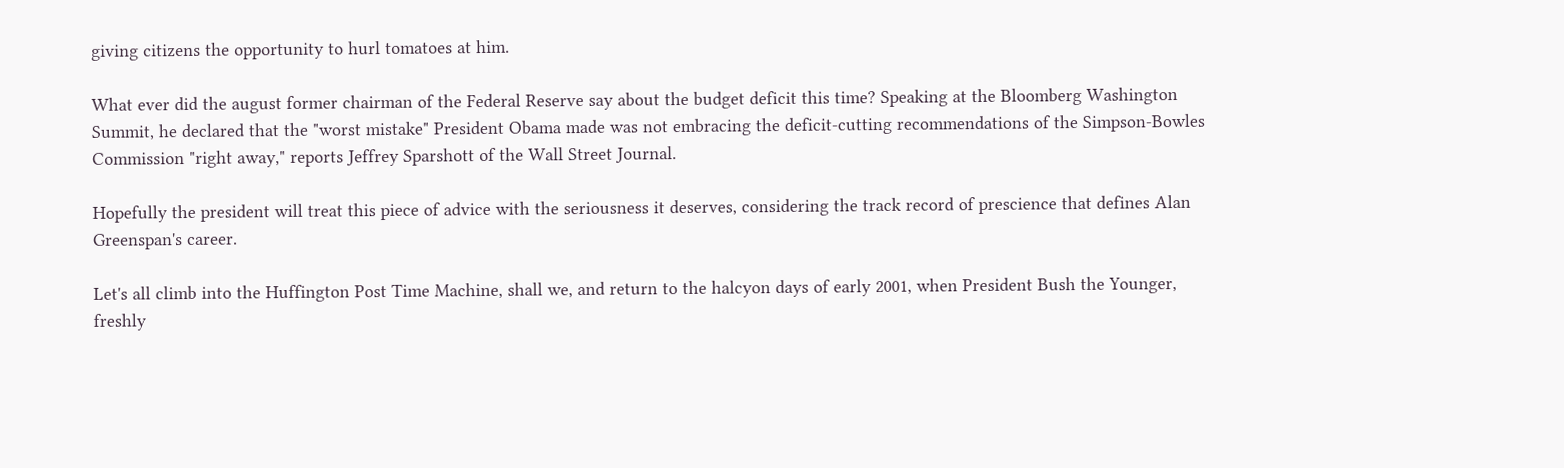giving citizens the opportunity to hurl tomatoes at him.

What ever did the august former chairman of the Federal Reserve say about the budget deficit this time? Speaking at the Bloomberg Washington Summit, he declared that the "worst mistake" President Obama made was not embracing the deficit-cutting recommendations of the Simpson-Bowles Commission "right away," reports Jeffrey Sparshott of the Wall Street Journal.

Hopefully the president will treat this piece of advice with the seriousness it deserves, considering the track record of prescience that defines Alan Greenspan's career.

Let's all climb into the Huffington Post Time Machine, shall we, and return to the halcyon days of early 2001, when President Bush the Younger, freshly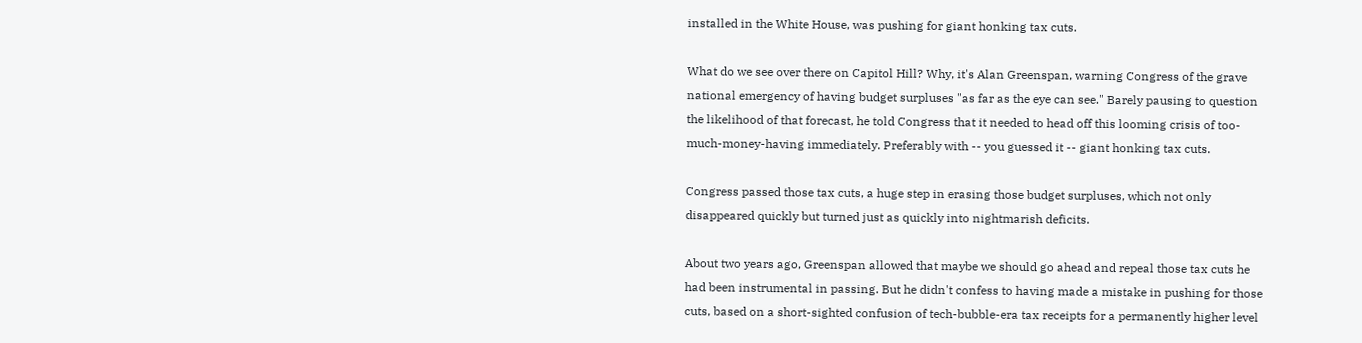installed in the White House, was pushing for giant honking tax cuts.

What do we see over there on Capitol Hill? Why, it's Alan Greenspan, warning Congress of the grave national emergency of having budget surpluses "as far as the eye can see." Barely pausing to question the likelihood of that forecast, he told Congress that it needed to head off this looming crisis of too-much-money-having immediately. Preferably with -- you guessed it -- giant honking tax cuts.

Congress passed those tax cuts, a huge step in erasing those budget surpluses, which not only disappeared quickly but turned just as quickly into nightmarish deficits.

About two years ago, Greenspan allowed that maybe we should go ahead and repeal those tax cuts he had been instrumental in passing. But he didn't confess to having made a mistake in pushing for those cuts, based on a short-sighted confusion of tech-bubble-era tax receipts for a permanently higher level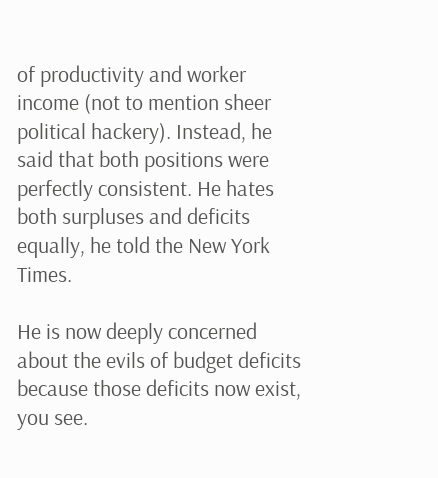of productivity and worker income (not to mention sheer political hackery). Instead, he said that both positions were perfectly consistent. He hates both surpluses and deficits equally, he told the New York Times.

He is now deeply concerned about the evils of budget deficits because those deficits now exist, you see.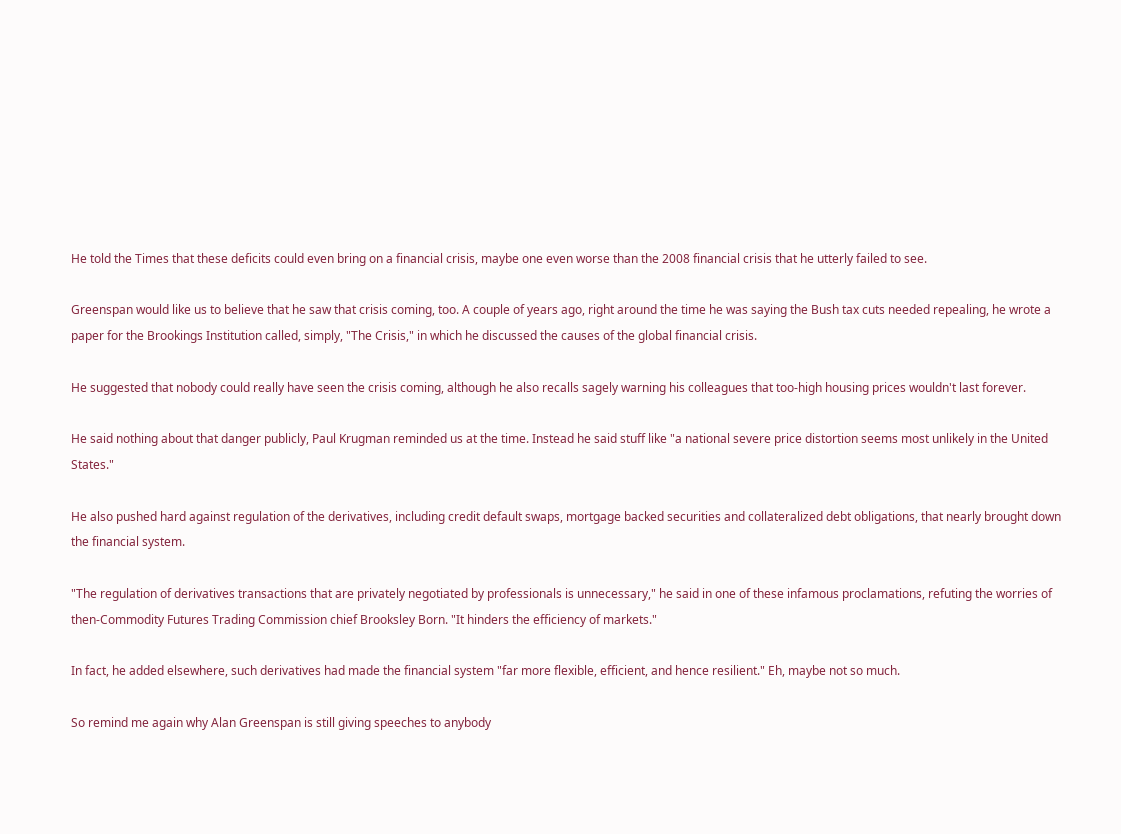He told the Times that these deficits could even bring on a financial crisis, maybe one even worse than the 2008 financial crisis that he utterly failed to see.

Greenspan would like us to believe that he saw that crisis coming, too. A couple of years ago, right around the time he was saying the Bush tax cuts needed repealing, he wrote a paper for the Brookings Institution called, simply, "The Crisis," in which he discussed the causes of the global financial crisis.

He suggested that nobody could really have seen the crisis coming, although he also recalls sagely warning his colleagues that too-high housing prices wouldn't last forever.

He said nothing about that danger publicly, Paul Krugman reminded us at the time. Instead he said stuff like "a national severe price distortion seems most unlikely in the United States."

He also pushed hard against regulation of the derivatives, including credit default swaps, mortgage backed securities and collateralized debt obligations, that nearly brought down the financial system.

"The regulation of derivatives transactions that are privately negotiated by professionals is unnecessary," he said in one of these infamous proclamations, refuting the worries of then-Commodity Futures Trading Commission chief Brooksley Born. "It hinders the efficiency of markets."

In fact, he added elsewhere, such derivatives had made the financial system "far more flexible, efficient, and hence resilient." Eh, maybe not so much.

So remind me again why Alan Greenspan is still giving speeches to anybody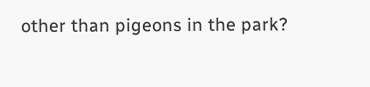other than pigeons in the park?